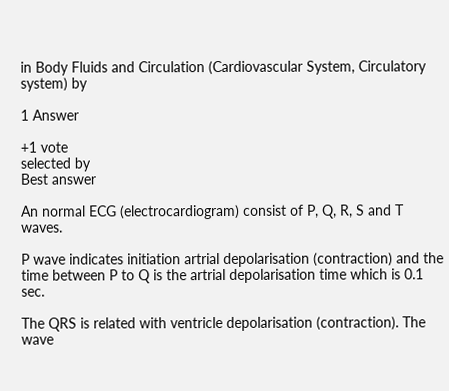in Body Fluids and Circulation (Cardiovascular System, Circulatory system) by

1 Answer

+1 vote
selected by
Best answer

An normal ECG (electrocardiogram) consist of P, Q, R, S and T waves.

P wave indicates initiation artrial depolarisation (contraction) and the time between P to Q is the artrial depolarisation time which is 0.1 sec.

The QRS is related with ventricle depolarisation (contraction). The wave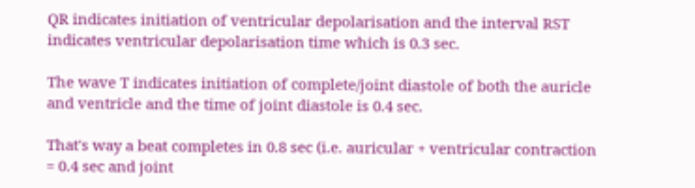QR indicates initiation of ventricular depolarisation and the interval RST indicates ventricular depolarisation time which is 0.3 sec.

The wave T indicates initiation of complete/joint diastole of both the auricle and ventricle and the time of joint diastole is 0.4 sec.

That's way a beat completes in 0.8 sec (i.e. auricular + ventricular contraction = 0.4 sec and joint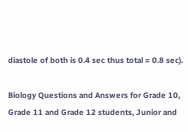diastole of both is 0.4 sec thus total = 0.8 sec).

Biology Questions and Answers for Grade 10, Grade 11 and Grade 12 students, Junior and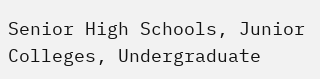Senior High Schools, Junior Colleges, Undergraduate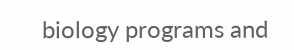biology programs and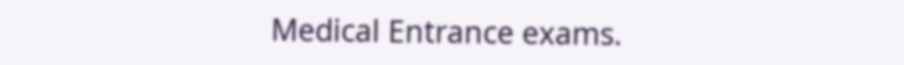Medical Entrance exams.